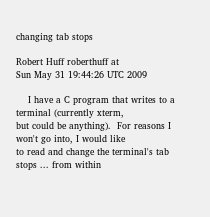changing tab stops

Robert Huff roberthuff at
Sun May 31 19:44:26 UTC 2009

    I have a C program that writes to a terminal (currently xterm,
but could be anything).  For reasons I won't go into, I would like
to read and change the terminal's tab stops ... from within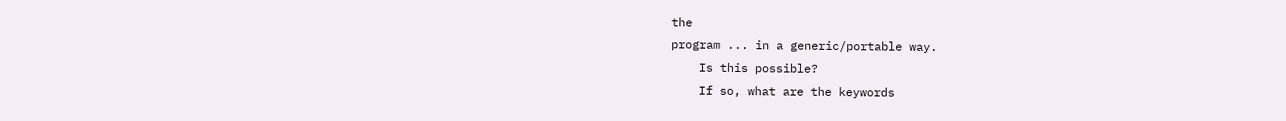the
program ... in a generic/portable way.
    Is this possible?
    If so, what are the keywords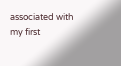associated with my first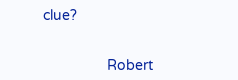clue?


                Robert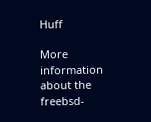Huff

More information about the freebsd-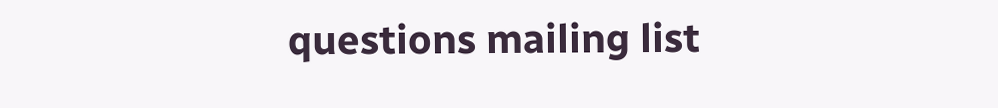questions mailing list